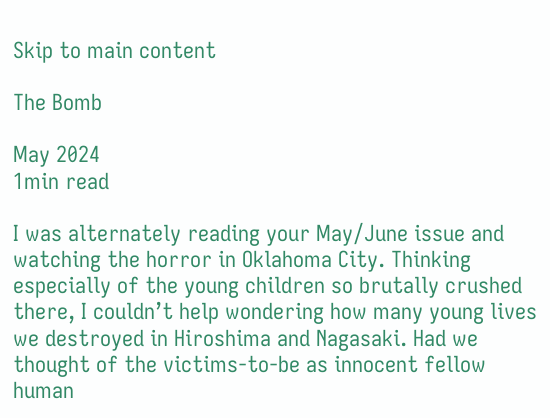Skip to main content

The Bomb

May 2024
1min read

I was alternately reading your May/June issue and watching the horror in Oklahoma City. Thinking especially of the young children so brutally crushed there, I couldn’t help wondering how many young lives we destroyed in Hiroshima and Nagasaki. Had we thought of the victims-to-be as innocent fellow human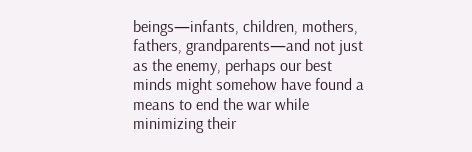beings—infants, children, mothers, fathers, grandparents—and not just as the enemy, perhaps our best minds might somehow have found a means to end the war while minimizing their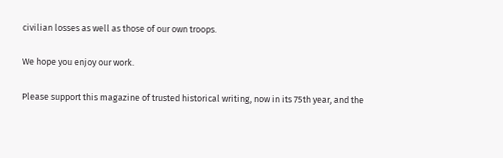civilian losses as well as those of our own troops.

We hope you enjoy our work.

Please support this magazine of trusted historical writing, now in its 75th year, and the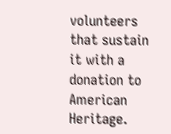volunteers that sustain it with a donation to American Heritage.